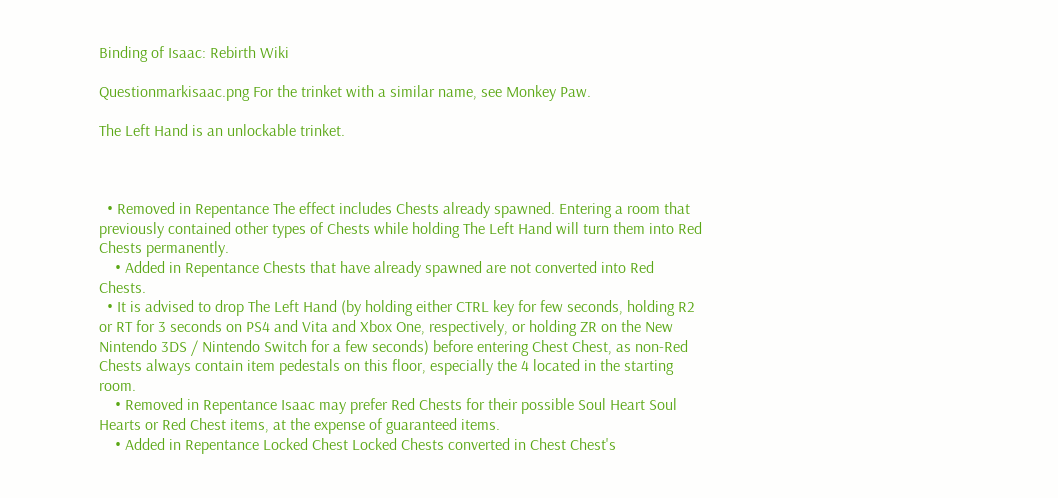Binding of Isaac: Rebirth Wiki

Questionmarkisaac.png For the trinket with a similar name, see Monkey Paw.

The Left Hand is an unlockable trinket.



  • Removed in Repentance The effect includes Chests already spawned. Entering a room that previously contained other types of Chests while holding The Left Hand will turn them into Red Chests permanently.
    • Added in Repentance Chests that have already spawned are not converted into Red Chests.
  • It is advised to drop The Left Hand (by holding either CTRL key for few seconds, holding R2 or RT for 3 seconds on PS4 and Vita and Xbox One, respectively, or holding ZR on the New Nintendo 3DS / Nintendo Switch for a few seconds) before entering Chest Chest, as non-Red Chests always contain item pedestals on this floor, especially the 4 located in the starting room.
    • Removed in Repentance Isaac may prefer Red Chests for their possible Soul Heart Soul Hearts or Red Chest items, at the expense of guaranteed items.
    • Added in Repentance Locked Chest Locked Chests converted in Chest Chest's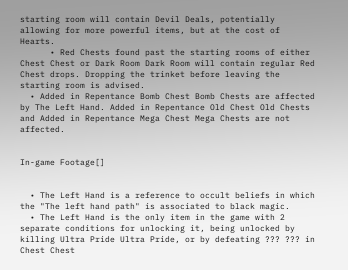starting room will contain Devil Deals, potentially allowing for more powerful items, but at the cost of Hearts.
      • Red Chests found past the starting rooms of either Chest Chest or Dark Room Dark Room will contain regular Red Chest drops. Dropping the trinket before leaving the starting room is advised.
  • Added in Repentance Bomb Chest Bomb Chests are affected by The Left Hand. Added in Repentance Old Chest Old Chests and Added in Repentance Mega Chest Mega Chests are not affected.


In-game Footage[]


  • The Left Hand is a reference to occult beliefs in which the "The left hand path" is associated to black magic.
  • The Left Hand is the only item in the game with 2 separate conditions for unlocking it, being unlocked by killing Ultra Pride Ultra Pride, or by defeating ??? ??? in Chest Chest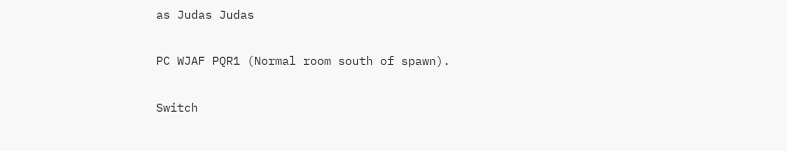as Judas Judas


PC WJAF PQR1 (Normal room south of spawn).


Switch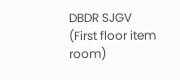DBDR SJGV (First floor item room)